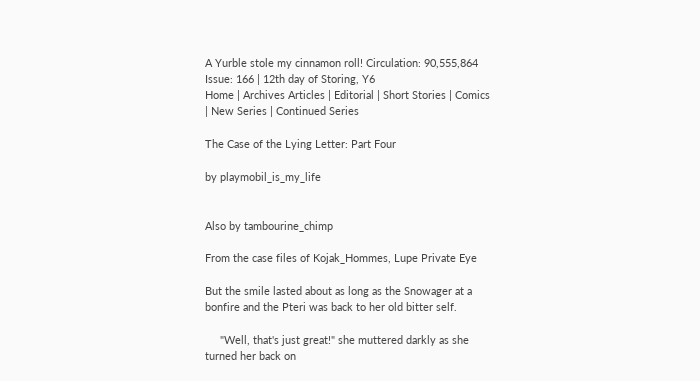A Yurble stole my cinnamon roll! Circulation: 90,555,864 Issue: 166 | 12th day of Storing, Y6
Home | Archives Articles | Editorial | Short Stories | Comics | New Series | Continued Series

The Case of the Lying Letter: Part Four

by playmobil_is_my_life


Also by tambourine_chimp

From the case files of Kojak_Hommes, Lupe Private Eye

But the smile lasted about as long as the Snowager at a bonfire and the Pteri was back to her old bitter self.

     "Well, that's just great!" she muttered darkly as she turned her back on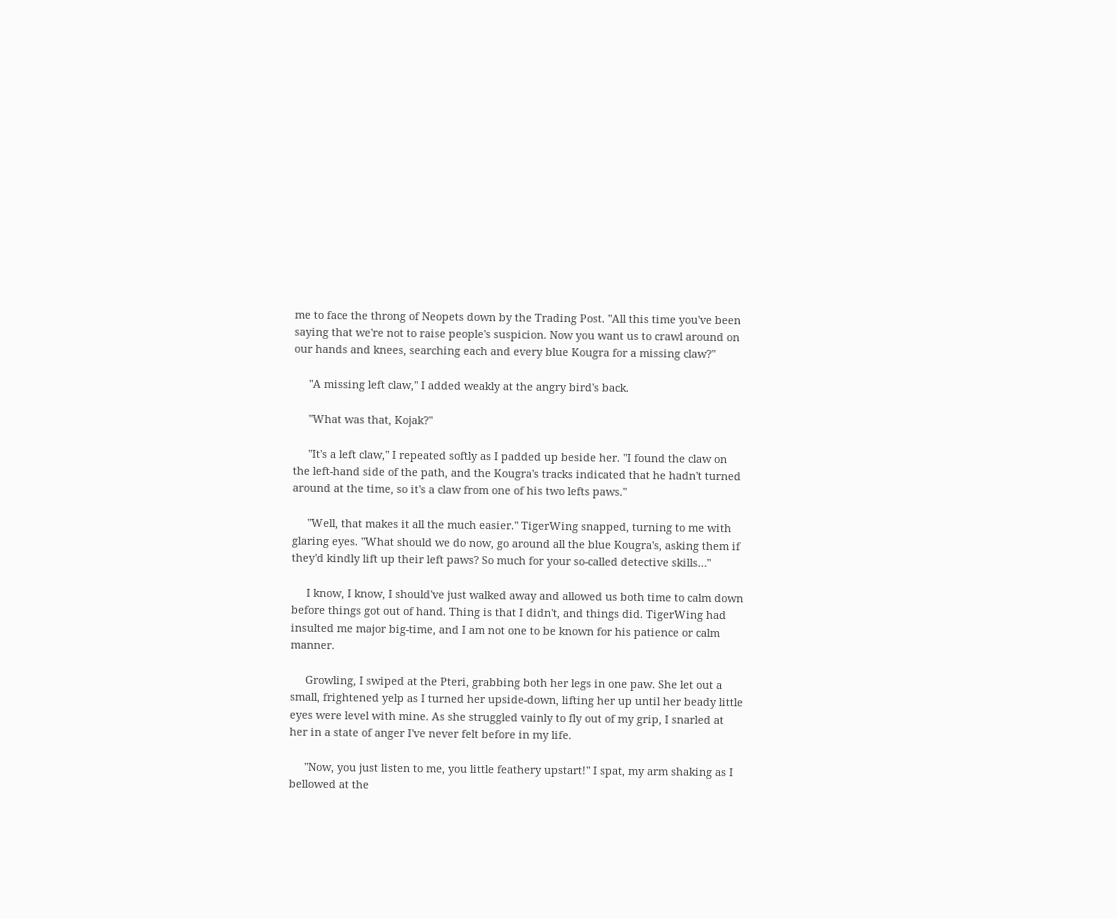me to face the throng of Neopets down by the Trading Post. "All this time you've been saying that we're not to raise people's suspicion. Now you want us to crawl around on our hands and knees, searching each and every blue Kougra for a missing claw?"

     "A missing left claw," I added weakly at the angry bird's back.

     "What was that, Kojak?"

     "It's a left claw," I repeated softly as I padded up beside her. "I found the claw on the left-hand side of the path, and the Kougra's tracks indicated that he hadn't turned around at the time, so it's a claw from one of his two lefts paws."

     "Well, that makes it all the much easier." TigerWing snapped, turning to me with glaring eyes. "What should we do now, go around all the blue Kougra's, asking them if they'd kindly lift up their left paws? So much for your so-called detective skills…"

     I know, I know, I should've just walked away and allowed us both time to calm down before things got out of hand. Thing is that I didn't, and things did. TigerWing had insulted me major big-time, and I am not one to be known for his patience or calm manner.

     Growling, I swiped at the Pteri, grabbing both her legs in one paw. She let out a small, frightened yelp as I turned her upside-down, lifting her up until her beady little eyes were level with mine. As she struggled vainly to fly out of my grip, I snarled at her in a state of anger I've never felt before in my life.

     "Now, you just listen to me, you little feathery upstart!" I spat, my arm shaking as I bellowed at the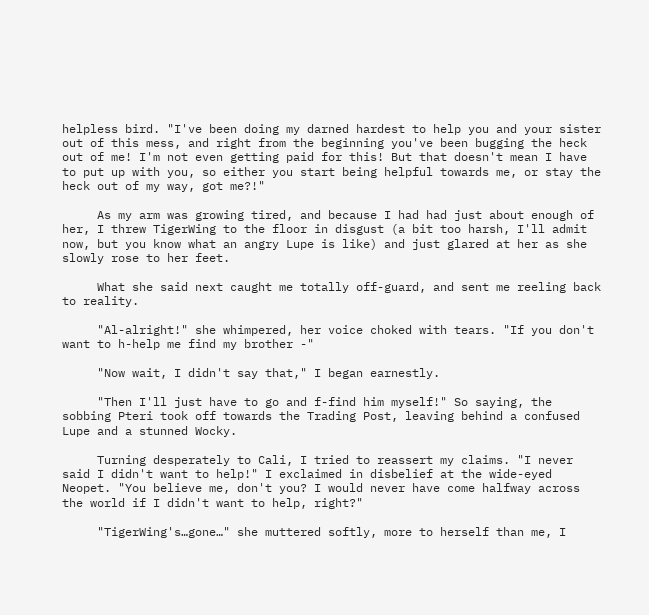helpless bird. "I've been doing my darned hardest to help you and your sister out of this mess, and right from the beginning you've been bugging the heck out of me! I'm not even getting paid for this! But that doesn't mean I have to put up with you, so either you start being helpful towards me, or stay the heck out of my way, got me?!"

     As my arm was growing tired, and because I had had just about enough of her, I threw TigerWing to the floor in disgust (a bit too harsh, I'll admit now, but you know what an angry Lupe is like) and just glared at her as she slowly rose to her feet.

     What she said next caught me totally off-guard, and sent me reeling back to reality.

     "Al-alright!" she whimpered, her voice choked with tears. "If you don't want to h-help me find my brother -"

     "Now wait, I didn't say that," I began earnestly.

     "Then I'll just have to go and f-find him myself!" So saying, the sobbing Pteri took off towards the Trading Post, leaving behind a confused Lupe and a stunned Wocky.

     Turning desperately to Cali, I tried to reassert my claims. "I never said I didn't want to help!" I exclaimed in disbelief at the wide-eyed Neopet. "You believe me, don't you? I would never have come halfway across the world if I didn't want to help, right?"

     "TigerWing's…gone…" she muttered softly, more to herself than me, I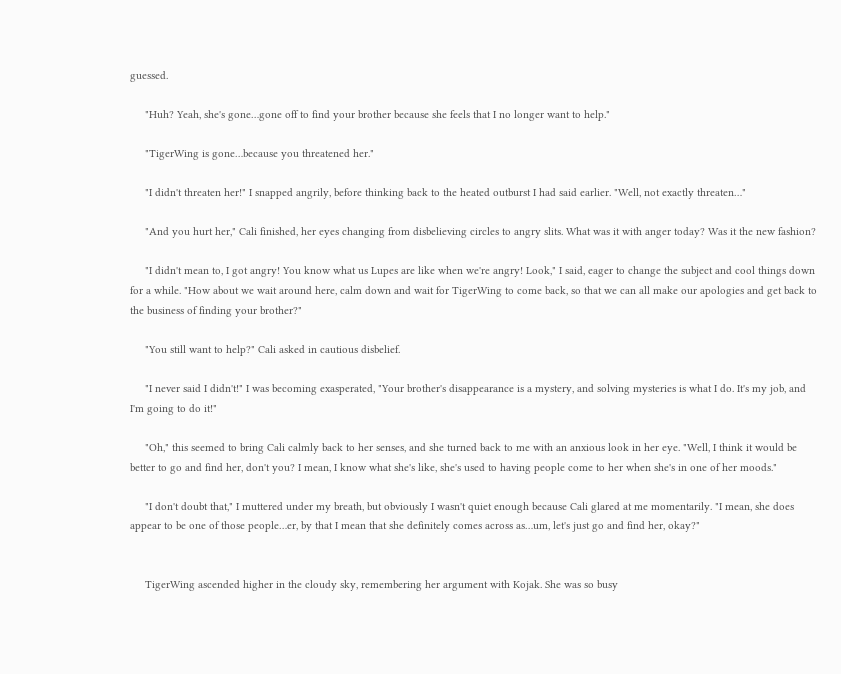guessed.

     "Huh? Yeah, she's gone…gone off to find your brother because she feels that I no longer want to help."

     "TigerWing is gone…because you threatened her."

     "I didn't threaten her!" I snapped angrily, before thinking back to the heated outburst I had said earlier. "Well, not exactly threaten…"

     "And you hurt her," Cali finished, her eyes changing from disbelieving circles to angry slits. What was it with anger today? Was it the new fashion?

     "I didn't mean to, I got angry! You know what us Lupes are like when we're angry! Look," I said, eager to change the subject and cool things down for a while. "How about we wait around here, calm down and wait for TigerWing to come back, so that we can all make our apologies and get back to the business of finding your brother?"

     "You still want to help?" Cali asked in cautious disbelief.

     "I never said I didn't!" I was becoming exasperated, "Your brother's disappearance is a mystery, and solving mysteries is what I do. It's my job, and I'm going to do it!"

     "Oh," this seemed to bring Cali calmly back to her senses, and she turned back to me with an anxious look in her eye. "Well, I think it would be better to go and find her, don't you? I mean, I know what she's like, she's used to having people come to her when she's in one of her moods."

     "I don't doubt that," I muttered under my breath, but obviously I wasn't quiet enough because Cali glared at me momentarily. "I mean, she does appear to be one of those people…er, by that I mean that she definitely comes across as…um, let's just go and find her, okay?"


     TigerWing ascended higher in the cloudy sky, remembering her argument with Kojak. She was so busy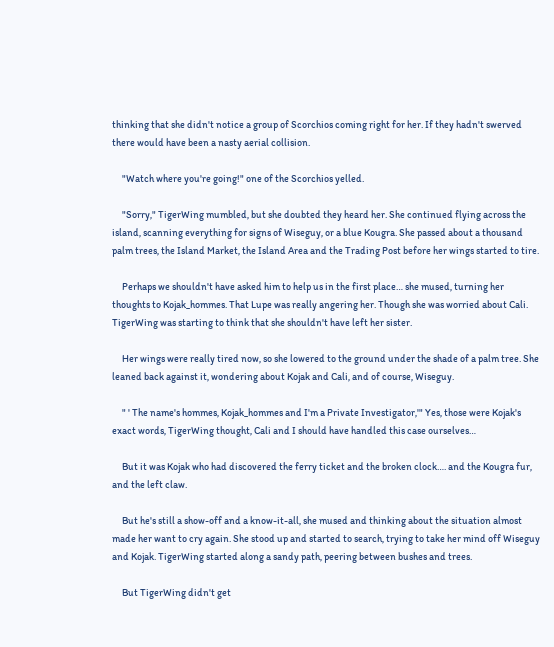thinking that she didn't notice a group of Scorchios coming right for her. If they hadn't swerved there would have been a nasty aerial collision.

     "Watch where you're going!" one of the Scorchios yelled.

     "Sorry," TigerWing mumbled, but she doubted they heard her. She continued flying across the island, scanning everything for signs of Wiseguy, or a blue Kougra. She passed about a thousand palm trees, the Island Market, the Island Area and the Trading Post before her wings started to tire.

     Perhaps we shouldn't have asked him to help us in the first place… she mused, turning her thoughts to Kojak_hommes. That Lupe was really angering her. Though she was worried about Cali. TigerWing was starting to think that she shouldn't have left her sister.

     Her wings were really tired now, so she lowered to the ground under the shade of a palm tree. She leaned back against it, wondering about Kojak and Cali, and of course, Wiseguy.

     " ' The name's hommes, Kojak_hommes and I'm a Private Investigator,'" Yes, those were Kojak's exact words, TigerWing thought, Cali and I should have handled this case ourselves…

     But it was Kojak who had discovered the ferry ticket and the broken clock…. and the Kougra fur, and the left claw.

     But he's still a show-off and a know-it-all, she mused and thinking about the situation almost made her want to cry again. She stood up and started to search, trying to take her mind off Wiseguy and Kojak. TigerWing started along a sandy path, peering between bushes and trees.

     But TigerWing didn't get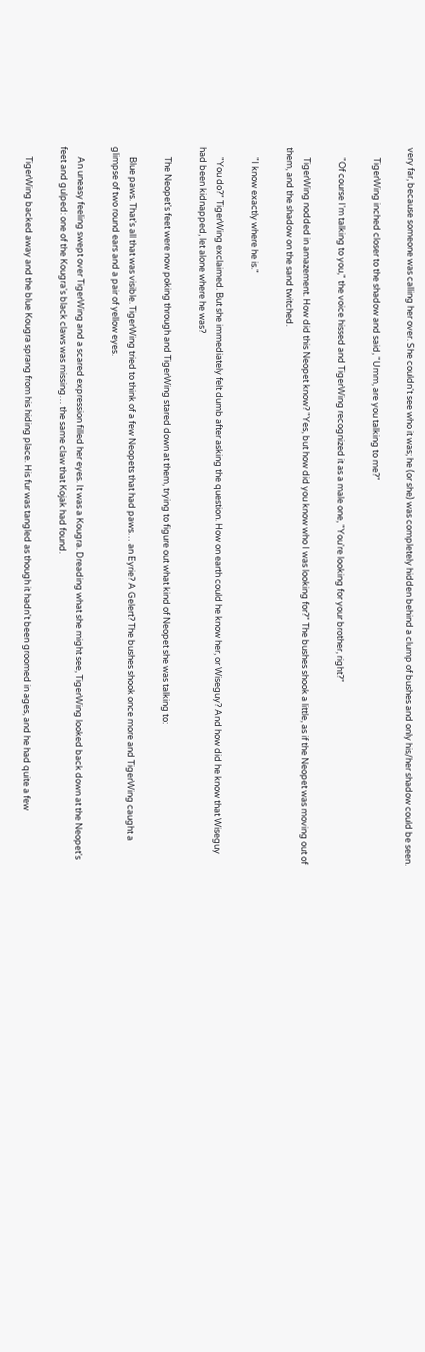very far, because someone was calling her over. She couldn't see who it was; he (or she) was completely hidden behind a clump of bushes and only his/her shadow could be seen.

     TigerWing inched closer to the shadow and said, "Umm, are you talking to me?"

     "Of course I'm talking to you," the voice hissed and TigerWing recognized it as a male one, "You're looking for your brother, right?"

     TigerWing nodded in amazement. How did this Neopet know? "Yes, but how did you know who I was looking for?" The bushes shook a little, as if the Neopet was moving out of them, and the shadow on the sand twitched.

     "I know exactly where he is."

     "You do?" TigerWing exclaimed. But she immediately felt dumb after asking the question. How on earth could he know her, or Wiseguy? And how did he know that Wiseguy had been kidnapped, let alone where he was?

     The Neopet's feet were now poking through and TigerWing stared down at them, trying to figure out what kind of Neopet she was talking to:

     Blue paws. That's all that was visible. TigerWing tried to think of a few Neopets that had paws… an Eyrie? A Gelert? The bushes shook once more and TigerWing caught a glimpse of two round ears and a pair of yellow eyes.

     An uneasy feeling swept over TigerWing and a scared expression filled her eyes. It was a Kougra. Dreading what she might see, TigerWing looked back down at the Neopet's feet and gulped: one of the Kougra's black claws was missing… the same claw that Kojak had found.

     TigerWing backed away and the blue Kougra sprang from his hiding place. His fur was tangled as though it hadn't been groomed in ages, and he had quite a few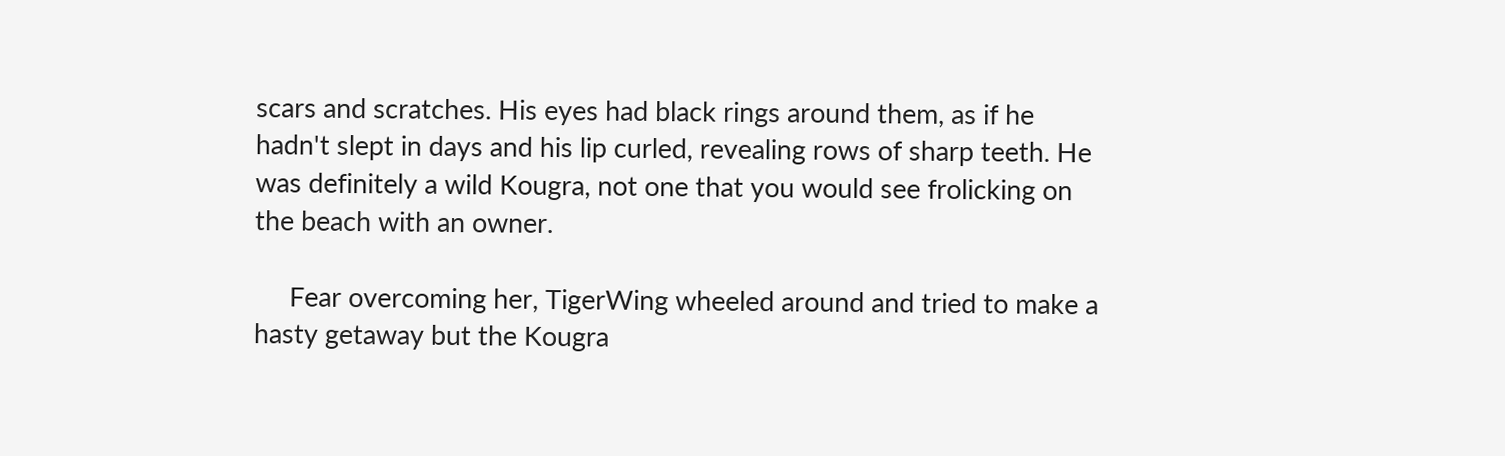scars and scratches. His eyes had black rings around them, as if he hadn't slept in days and his lip curled, revealing rows of sharp teeth. He was definitely a wild Kougra, not one that you would see frolicking on the beach with an owner.

     Fear overcoming her, TigerWing wheeled around and tried to make a hasty getaway but the Kougra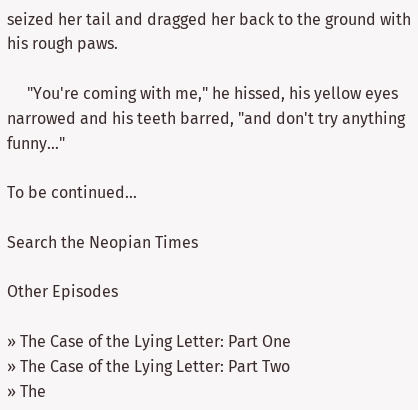seized her tail and dragged her back to the ground with his rough paws.

     "You're coming with me," he hissed, his yellow eyes narrowed and his teeth barred, "and don't try anything funny…"

To be continued...

Search the Neopian Times

Other Episodes

» The Case of the Lying Letter: Part One
» The Case of the Lying Letter: Part Two
» The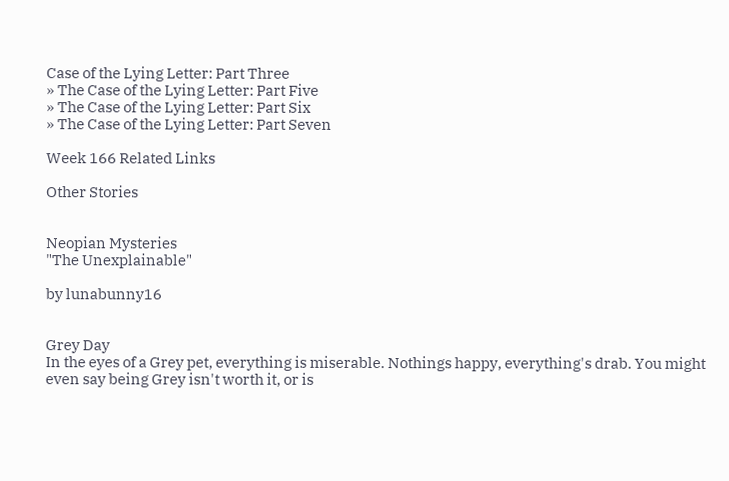Case of the Lying Letter: Part Three
» The Case of the Lying Letter: Part Five
» The Case of the Lying Letter: Part Six
» The Case of the Lying Letter: Part Seven

Week 166 Related Links

Other Stories


Neopian Mysteries
"The Unexplainable"

by lunabunny16


Grey Day
In the eyes of a Grey pet, everything is miserable. Nothings happy, everything's drab. You might even say being Grey isn't worth it, or is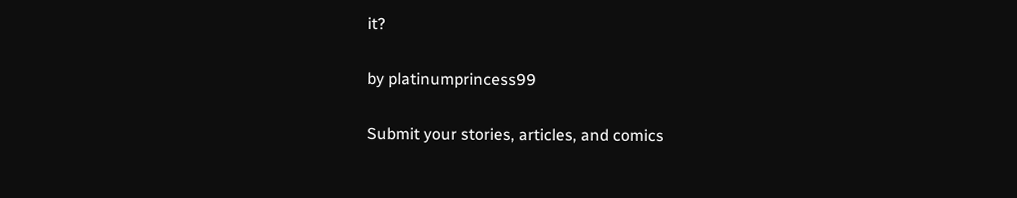it?

by platinumprincess99

Submit your stories, articles, and comics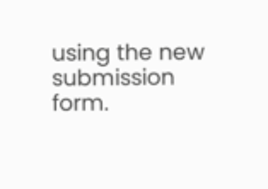using the new submission form.